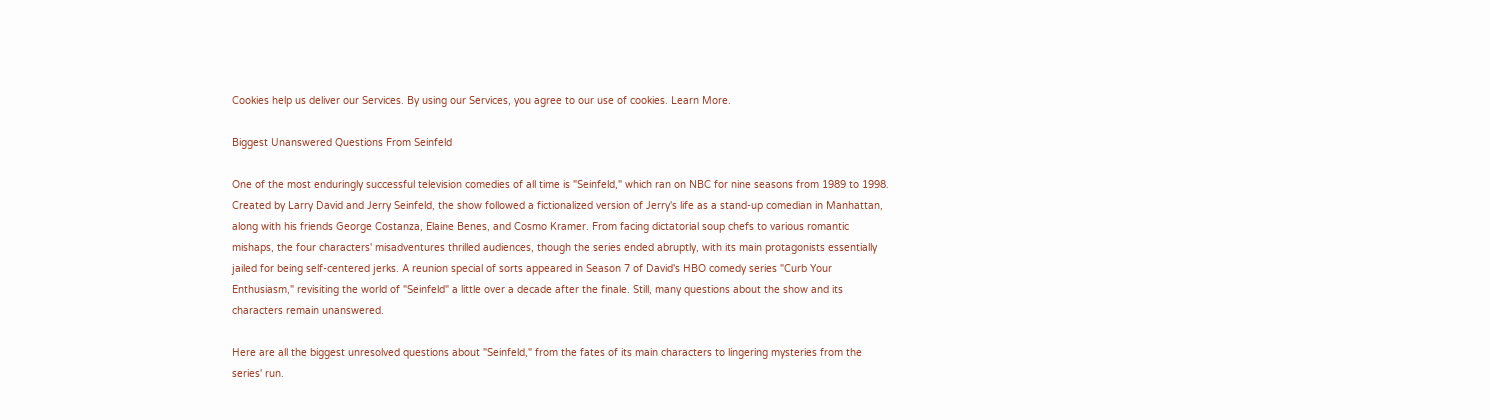Cookies help us deliver our Services. By using our Services, you agree to our use of cookies. Learn More.

Biggest Unanswered Questions From Seinfeld

One of the most enduringly successful television comedies of all time is "Seinfeld," which ran on NBC for nine seasons from 1989 to 1998. Created by Larry David and Jerry Seinfeld, the show followed a fictionalized version of Jerry's life as a stand-up comedian in Manhattan, along with his friends George Costanza, Elaine Benes, and Cosmo Kramer. From facing dictatorial soup chefs to various romantic mishaps, the four characters' misadventures thrilled audiences, though the series ended abruptly, with its main protagonists essentially jailed for being self-centered jerks. A reunion special of sorts appeared in Season 7 of David's HBO comedy series "Curb Your Enthusiasm," revisiting the world of "Seinfeld" a little over a decade after the finale. Still, many questions about the show and its characters remain unanswered.

Here are all the biggest unresolved questions about "Seinfeld," from the fates of its main characters to lingering mysteries from the series' run.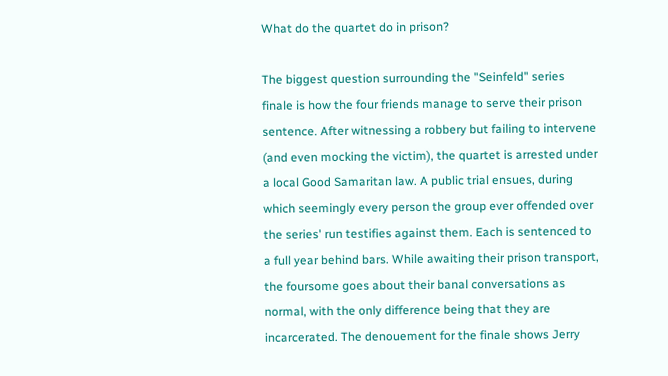What do the quartet do in prison?

The biggest question surrounding the "Seinfeld" series finale is how the four friends manage to serve their prison sentence. After witnessing a robbery but failing to intervene (and even mocking the victim), the quartet is arrested under a local Good Samaritan law. A public trial ensues, during which seemingly every person the group ever offended over the series' run testifies against them. Each is sentenced to a full year behind bars. While awaiting their prison transport, the foursome goes about their banal conversations as normal, with the only difference being that they are incarcerated. The denouement for the finale shows Jerry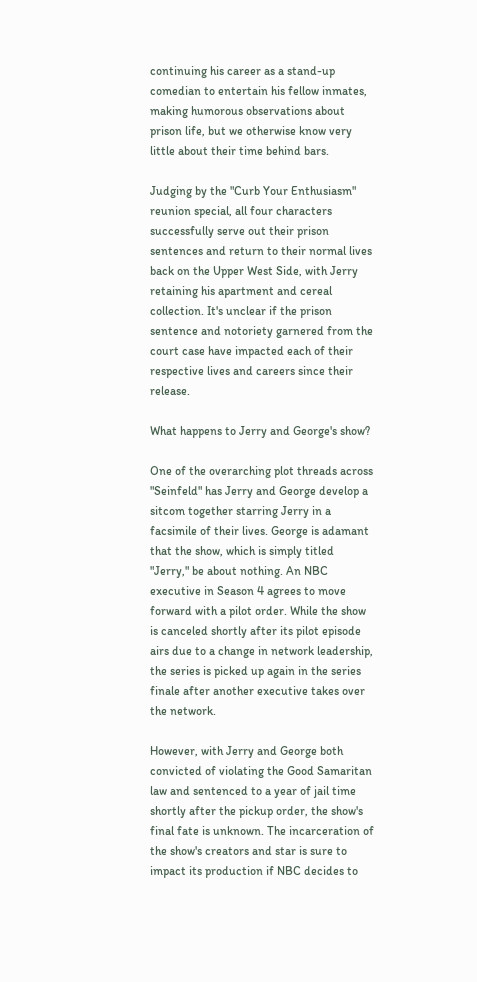continuing his career as a stand-up comedian to entertain his fellow inmates, making humorous observations about prison life, but we otherwise know very little about their time behind bars.

Judging by the "Curb Your Enthusiasm" reunion special, all four characters successfully serve out their prison sentences and return to their normal lives back on the Upper West Side, with Jerry retaining his apartment and cereal collection. It's unclear if the prison sentence and notoriety garnered from the court case have impacted each of their respective lives and careers since their release.

What happens to Jerry and George's show?

One of the overarching plot threads across "Seinfeld" has Jerry and George develop a sitcom together starring Jerry in a facsimile of their lives. George is adamant that the show, which is simply titled "Jerry," be about nothing. An NBC executive in Season 4 agrees to move forward with a pilot order. While the show is canceled shortly after its pilot episode airs due to a change in network leadership, the series is picked up again in the series finale after another executive takes over the network.

However, with Jerry and George both convicted of violating the Good Samaritan law and sentenced to a year of jail time shortly after the pickup order, the show's final fate is unknown. The incarceration of the show's creators and star is sure to impact its production if NBC decides to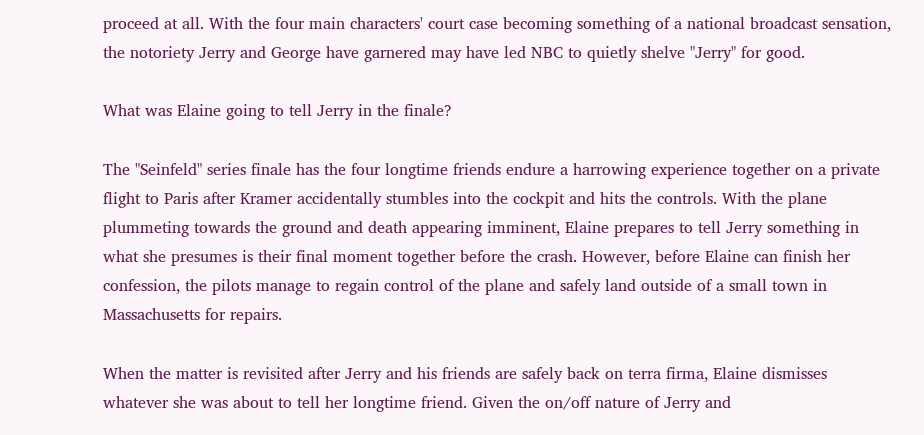proceed at all. With the four main characters' court case becoming something of a national broadcast sensation, the notoriety Jerry and George have garnered may have led NBC to quietly shelve "Jerry" for good.

What was Elaine going to tell Jerry in the finale?

The "Seinfeld" series finale has the four longtime friends endure a harrowing experience together on a private flight to Paris after Kramer accidentally stumbles into the cockpit and hits the controls. With the plane plummeting towards the ground and death appearing imminent, Elaine prepares to tell Jerry something in what she presumes is their final moment together before the crash. However, before Elaine can finish her confession, the pilots manage to regain control of the plane and safely land outside of a small town in Massachusetts for repairs.

When the matter is revisited after Jerry and his friends are safely back on terra firma, Elaine dismisses whatever she was about to tell her longtime friend. Given the on/off nature of Jerry and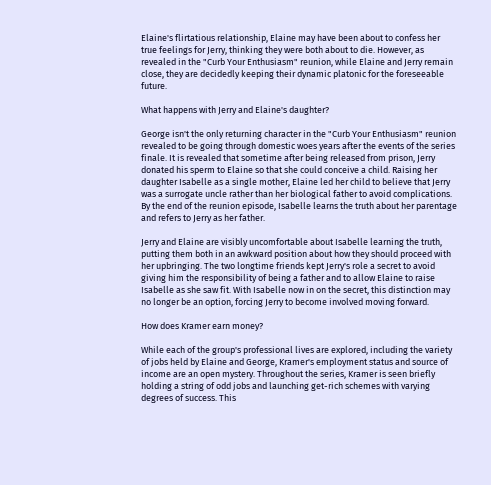Elaine's flirtatious relationship, Elaine may have been about to confess her true feelings for Jerry, thinking they were both about to die. However, as revealed in the "Curb Your Enthusiasm" reunion, while Elaine and Jerry remain close, they are decidedly keeping their dynamic platonic for the foreseeable future.

What happens with Jerry and Elaine's daughter?

George isn't the only returning character in the "Curb Your Enthusiasm" reunion revealed to be going through domestic woes years after the events of the series finale. It is revealed that sometime after being released from prison, Jerry donated his sperm to Elaine so that she could conceive a child. Raising her daughter Isabelle as a single mother, Elaine led her child to believe that Jerry was a surrogate uncle rather than her biological father to avoid complications. By the end of the reunion episode, Isabelle learns the truth about her parentage and refers to Jerry as her father.

Jerry and Elaine are visibly uncomfortable about Isabelle learning the truth, putting them both in an awkward position about how they should proceed with her upbringing. The two longtime friends kept Jerry's role a secret to avoid giving him the responsibility of being a father and to allow Elaine to raise Isabelle as she saw fit. With Isabelle now in on the secret, this distinction may no longer be an option, forcing Jerry to become involved moving forward.

How does Kramer earn money?

While each of the group's professional lives are explored, including the variety of jobs held by Elaine and George, Kramer's employment status and source of income are an open mystery. Throughout the series, Kramer is seen briefly holding a string of odd jobs and launching get-rich schemes with varying degrees of success. This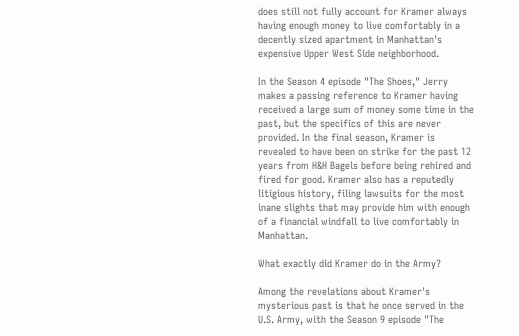does still not fully account for Kramer always having enough money to live comfortably in a decently sized apartment in Manhattan's expensive Upper West Side neighborhood.

In the Season 4 episode "The Shoes," Jerry makes a passing reference to Kramer having received a large sum of money some time in the past, but the specifics of this are never provided. In the final season, Kramer is revealed to have been on strike for the past 12 years from H&H Bagels before being rehired and fired for good. Kramer also has a reputedly litigious history, filing lawsuits for the most inane slights that may provide him with enough of a financial windfall to live comfortably in Manhattan.

What exactly did Kramer do in the Army?

Among the revelations about Kramer's mysterious past is that he once served in the U.S. Army, with the Season 9 episode "The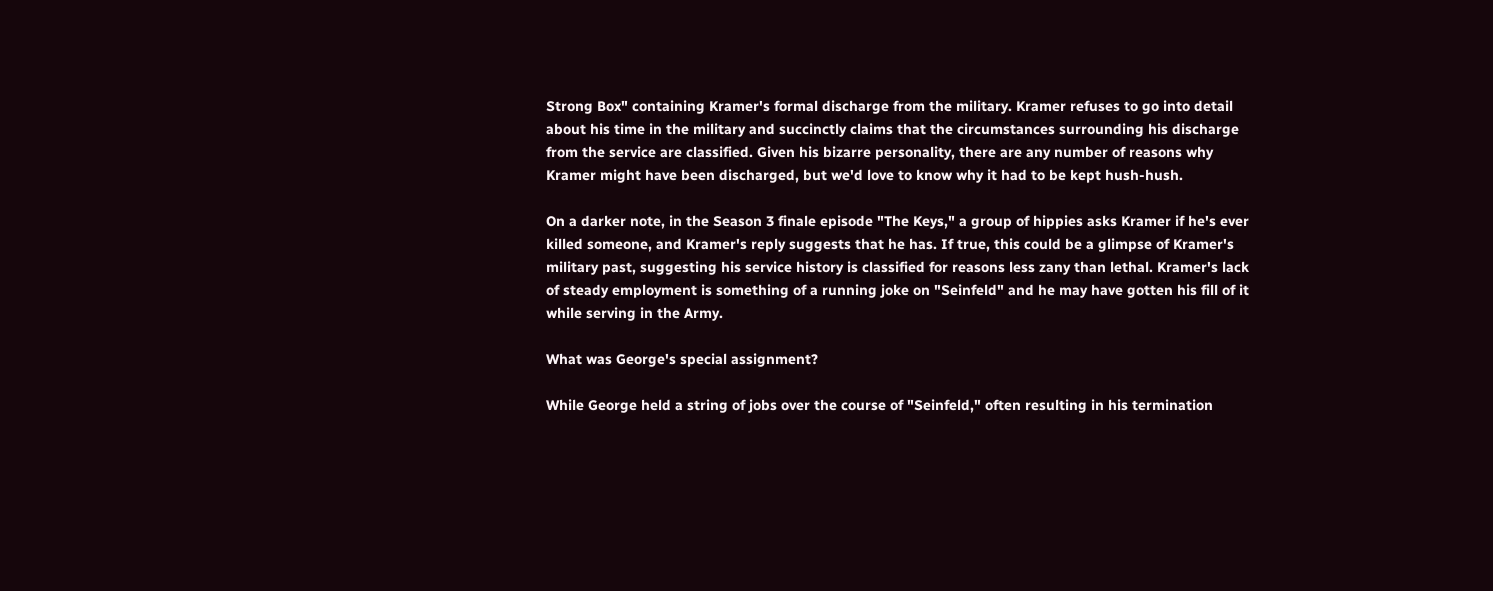Strong Box" containing Kramer's formal discharge from the military. Kramer refuses to go into detail about his time in the military and succinctly claims that the circumstances surrounding his discharge from the service are classified. Given his bizarre personality, there are any number of reasons why Kramer might have been discharged, but we'd love to know why it had to be kept hush-hush.

On a darker note, in the Season 3 finale episode "The Keys," a group of hippies asks Kramer if he's ever killed someone, and Kramer's reply suggests that he has. If true, this could be a glimpse of Kramer's military past, suggesting his service history is classified for reasons less zany than lethal. Kramer's lack of steady employment is something of a running joke on "Seinfeld" and he may have gotten his fill of it while serving in the Army.

What was George's special assignment?

While George held a string of jobs over the course of "Seinfeld," often resulting in his termination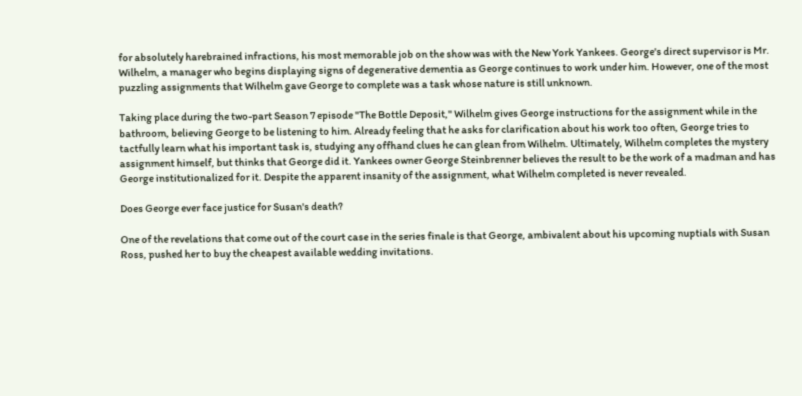for absolutely harebrained infractions, his most memorable job on the show was with the New York Yankees. George's direct supervisor is Mr. Wilhelm, a manager who begins displaying signs of degenerative dementia as George continues to work under him. However, one of the most puzzling assignments that Wilhelm gave George to complete was a task whose nature is still unknown.

Taking place during the two-part Season 7 episode "The Bottle Deposit," Wilhelm gives George instructions for the assignment while in the bathroom, believing George to be listening to him. Already feeling that he asks for clarification about his work too often, George tries to tactfully learn what his important task is, studying any offhand clues he can glean from Wilhelm. Ultimately, Wilhelm completes the mystery assignment himself, but thinks that George did it. Yankees owner George Steinbrenner believes the result to be the work of a madman and has George institutionalized for it. Despite the apparent insanity of the assignment, what Wilhelm completed is never revealed.

Does George ever face justice for Susan's death?

One of the revelations that come out of the court case in the series finale is that George, ambivalent about his upcoming nuptials with Susan Ross, pushed her to buy the cheapest available wedding invitations.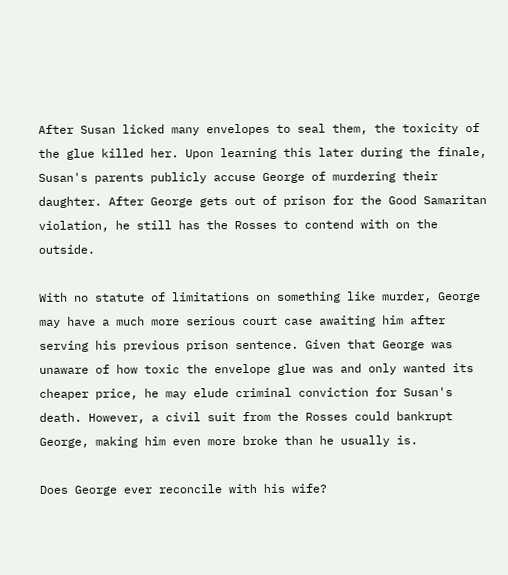After Susan licked many envelopes to seal them, the toxicity of the glue killed her. Upon learning this later during the finale, Susan's parents publicly accuse George of murdering their daughter. After George gets out of prison for the Good Samaritan violation, he still has the Rosses to contend with on the outside.

With no statute of limitations on something like murder, George may have a much more serious court case awaiting him after serving his previous prison sentence. Given that George was unaware of how toxic the envelope glue was and only wanted its cheaper price, he may elude criminal conviction for Susan's death. However, a civil suit from the Rosses could bankrupt George, making him even more broke than he usually is.

Does George ever reconcile with his wife?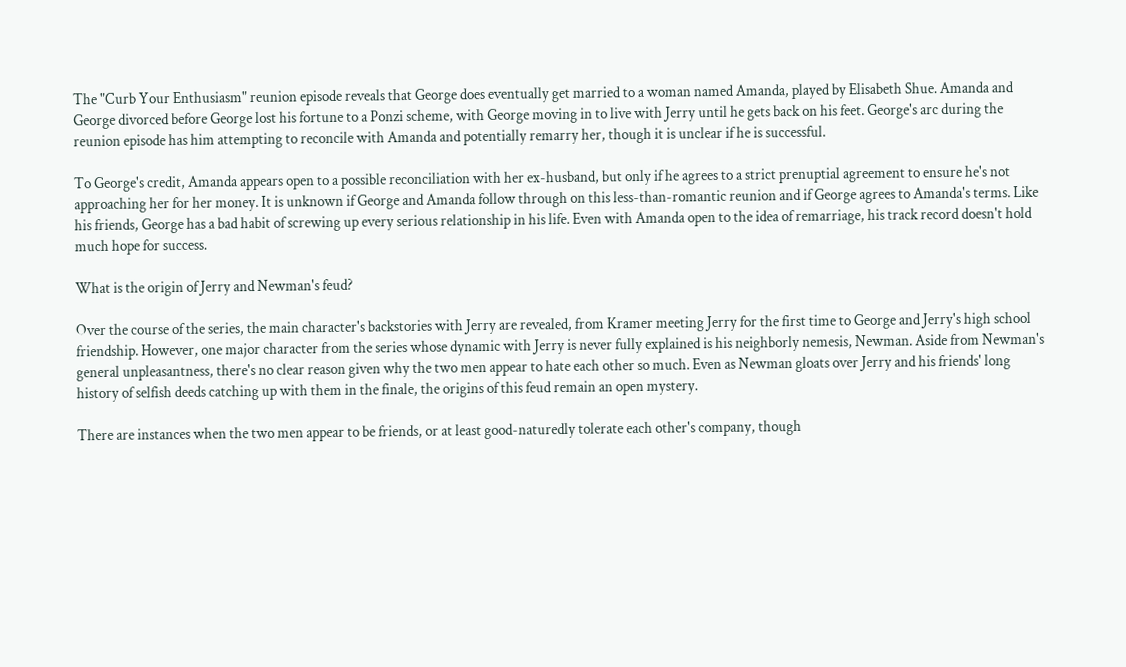The "Curb Your Enthusiasm" reunion episode reveals that George does eventually get married to a woman named Amanda, played by Elisabeth Shue. Amanda and George divorced before George lost his fortune to a Ponzi scheme, with George moving in to live with Jerry until he gets back on his feet. George's arc during the reunion episode has him attempting to reconcile with Amanda and potentially remarry her, though it is unclear if he is successful.

To George's credit, Amanda appears open to a possible reconciliation with her ex-husband, but only if he agrees to a strict prenuptial agreement to ensure he's not approaching her for her money. It is unknown if George and Amanda follow through on this less-than-romantic reunion and if George agrees to Amanda's terms. Like his friends, George has a bad habit of screwing up every serious relationship in his life. Even with Amanda open to the idea of remarriage, his track record doesn't hold much hope for success.

What is the origin of Jerry and Newman's feud?

Over the course of the series, the main character's backstories with Jerry are revealed, from Kramer meeting Jerry for the first time to George and Jerry's high school friendship. However, one major character from the series whose dynamic with Jerry is never fully explained is his neighborly nemesis, Newman. Aside from Newman's general unpleasantness, there's no clear reason given why the two men appear to hate each other so much. Even as Newman gloats over Jerry and his friends' long history of selfish deeds catching up with them in the finale, the origins of this feud remain an open mystery.

There are instances when the two men appear to be friends, or at least good-naturedly tolerate each other's company, though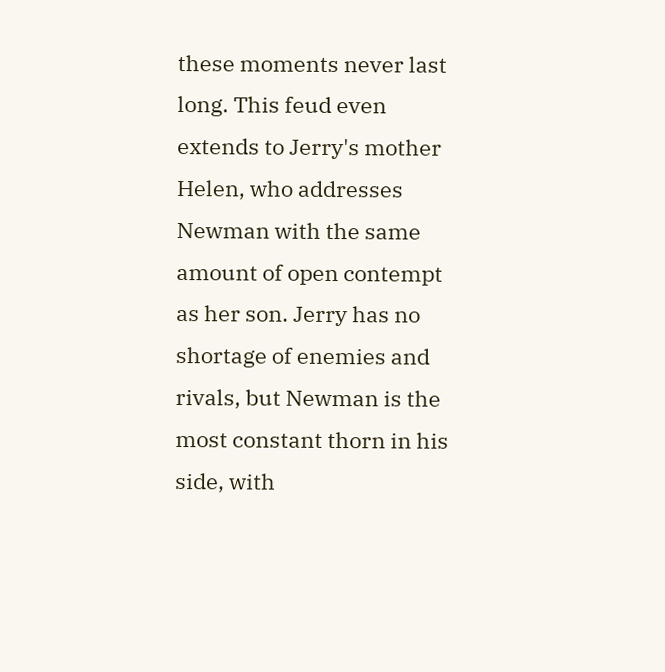these moments never last long. This feud even extends to Jerry's mother Helen, who addresses Newman with the same amount of open contempt as her son. Jerry has no shortage of enemies and rivals, but Newman is the most constant thorn in his side, with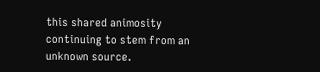this shared animosity continuing to stem from an unknown source.